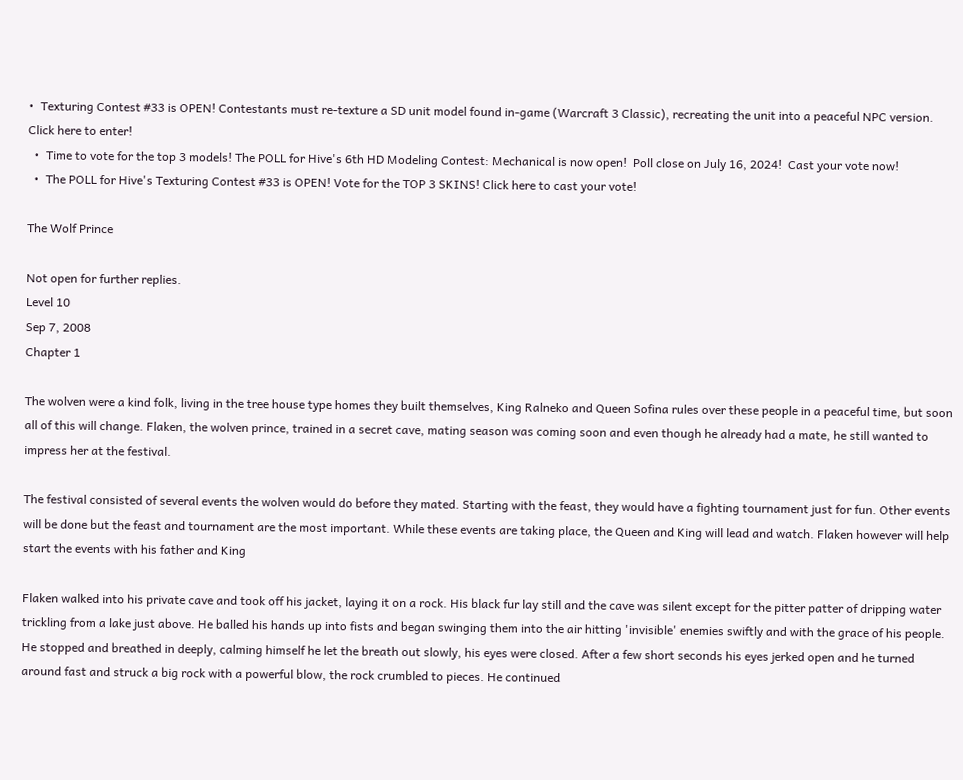•  Texturing Contest #33 is OPEN! Contestants must re-texture a SD unit model found in-game (Warcraft 3 Classic), recreating the unit into a peaceful NPC version. Click here to enter!
  •  Time to vote for the top 3 models! The POLL for Hive's 6th HD Modeling Contest: Mechanical is now open!  Poll close on July 16, 2024!  Cast your vote now!
  •  The POLL for Hive's Texturing Contest #33 is OPEN! Vote for the TOP 3 SKINS! Click here to cast your vote!

The Wolf Prince

Not open for further replies.
Level 10
Sep 7, 2008
Chapter 1

The wolven were a kind folk, living in the tree house type homes they built themselves, King Ralneko and Queen Sofina rules over these people in a peaceful time, but soon all of this will change. Flaken, the wolven prince, trained in a secret cave, mating season was coming soon and even though he already had a mate, he still wanted to impress her at the festival.

The festival consisted of several events the wolven would do before they mated. Starting with the feast, they would have a fighting tournament just for fun. Other events will be done but the feast and tournament are the most important. While these events are taking place, the Queen and King will lead and watch. Flaken however will help start the events with his father and King

Flaken walked into his private cave and took off his jacket, laying it on a rock. His black fur lay still and the cave was silent except for the pitter patter of dripping water trickling from a lake just above. He balled his hands up into fists and began swinging them into the air hitting 'invisible' enemies swiftly and with the grace of his people. He stopped and breathed in deeply, calming himself he let the breath out slowly, his eyes were closed. After a few short seconds his eyes jerked open and he turned around fast and struck a big rock with a powerful blow, the rock crumbled to pieces. He continued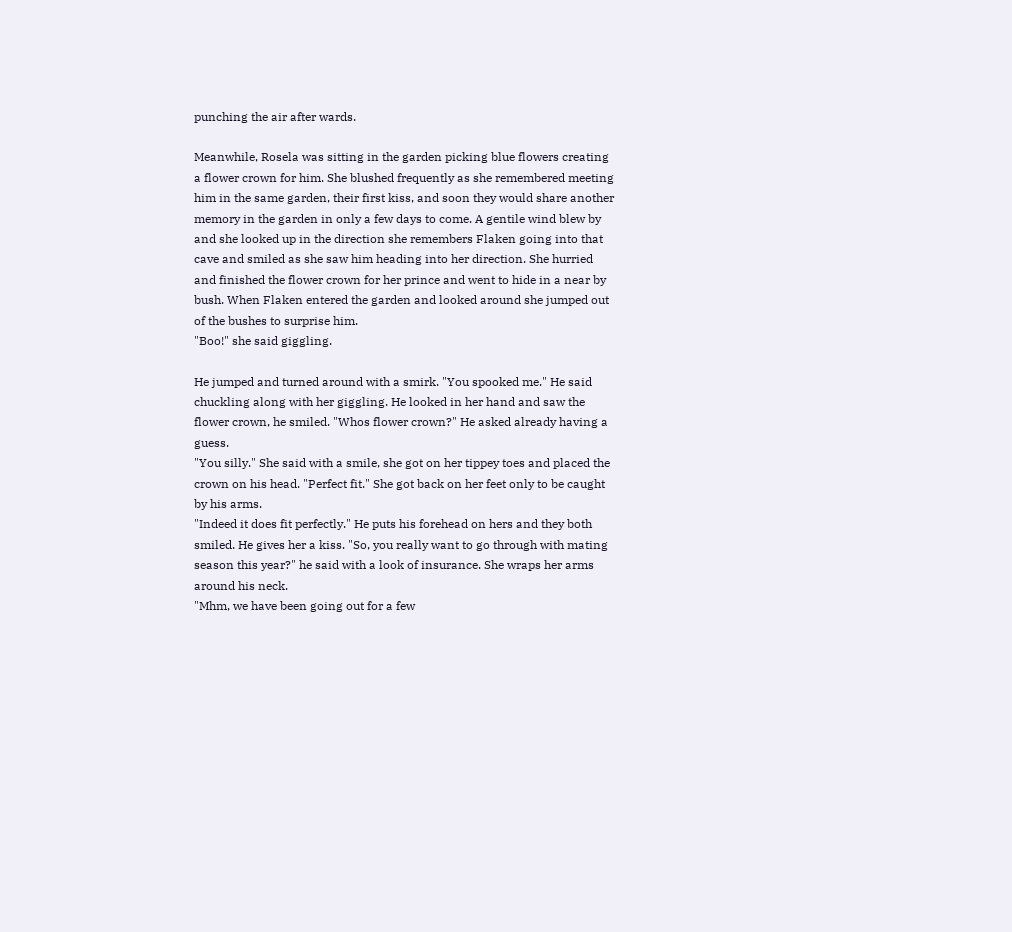punching the air after wards.

Meanwhile, Rosela was sitting in the garden picking blue flowers creating a flower crown for him. She blushed frequently as she remembered meeting him in the same garden, their first kiss, and soon they would share another memory in the garden in only a few days to come. A gentile wind blew by and she looked up in the direction she remembers Flaken going into that cave and smiled as she saw him heading into her direction. She hurried and finished the flower crown for her prince and went to hide in a near by bush. When Flaken entered the garden and looked around she jumped out of the bushes to surprise him.
"Boo!" she said giggling.

He jumped and turned around with a smirk. "You spooked me." He said chuckling along with her giggling. He looked in her hand and saw the flower crown, he smiled. "Whos flower crown?" He asked already having a guess.
"You silly." She said with a smile, she got on her tippey toes and placed the crown on his head. "Perfect fit." She got back on her feet only to be caught by his arms.
"Indeed it does fit perfectly." He puts his forehead on hers and they both smiled. He gives her a kiss. "So, you really want to go through with mating season this year?" he said with a look of insurance. She wraps her arms around his neck.
"Mhm, we have been going out for a few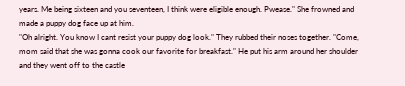years. Me being sixteen and you seventeen, I think were eligible enough. Pwease." She frowned and made a puppy dog face up at him.
"Oh alright. You know I cant resist your puppy dog look." They rubbed their noses together. "Come, mom said that she was gonna cook our favorite for breakfast." He put his arm around her shoulder and they went off to the castle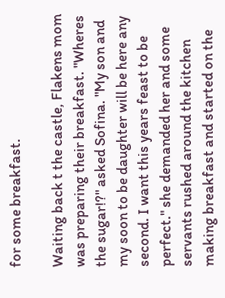for some breakfast.

Waiting back t the castle, Flakens mom was preparing their breakfast. "Wheres the sugar!?" asked Sofina. "My son and my soon to be daughter will be here any second. I want this years feast to be perfect." she demanded her and some servants rushed around the kitchen making breakfast and started on the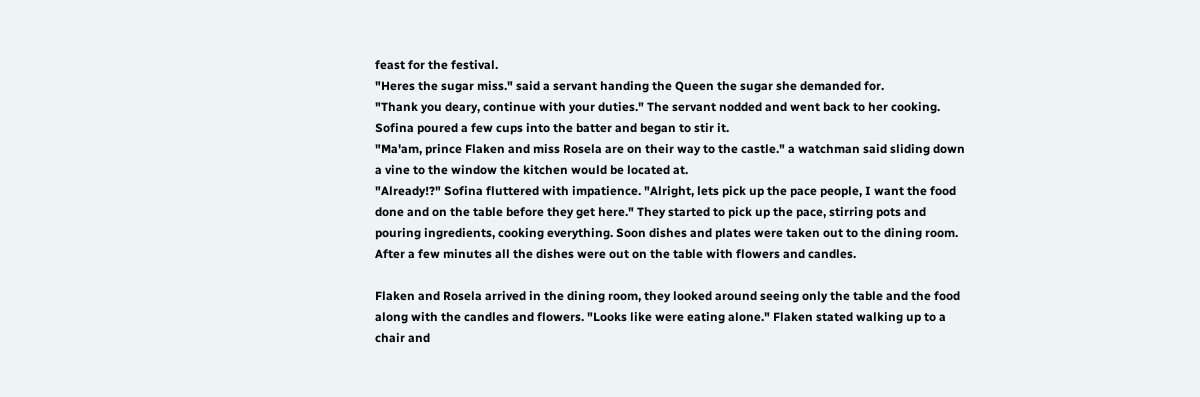feast for the festival.
"Heres the sugar miss." said a servant handing the Queen the sugar she demanded for.
"Thank you deary, continue with your duties." The servant nodded and went back to her cooking. Sofina poured a few cups into the batter and began to stir it.
"Ma'am, prince Flaken and miss Rosela are on their way to the castle." a watchman said sliding down a vine to the window the kitchen would be located at.
"Already!?" Sofina fluttered with impatience. "Alright, lets pick up the pace people, I want the food done and on the table before they get here." They started to pick up the pace, stirring pots and pouring ingredients, cooking everything. Soon dishes and plates were taken out to the dining room. After a few minutes all the dishes were out on the table with flowers and candles.

Flaken and Rosela arrived in the dining room, they looked around seeing only the table and the food along with the candles and flowers. "Looks like were eating alone." Flaken stated walking up to a chair and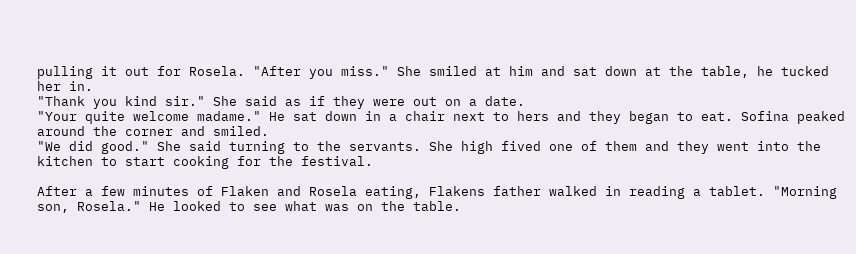pulling it out for Rosela. "After you miss." She smiled at him and sat down at the table, he tucked her in.
"Thank you kind sir." She said as if they were out on a date.
"Your quite welcome madame." He sat down in a chair next to hers and they began to eat. Sofina peaked around the corner and smiled.
"We did good." She said turning to the servants. She high fived one of them and they went into the kitchen to start cooking for the festival.

After a few minutes of Flaken and Rosela eating, Flakens father walked in reading a tablet. "Morning son, Rosela." He looked to see what was on the table.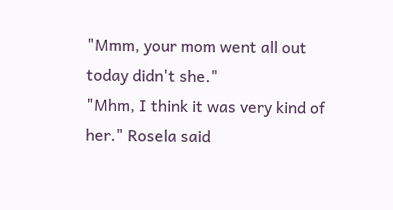"Mmm, your mom went all out today didn't she."
"Mhm, I think it was very kind of her." Rosela said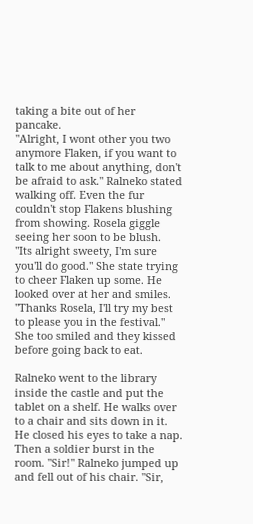taking a bite out of her pancake.
"Alright, I wont other you two anymore Flaken, if you want to talk to me about anything, don't be afraid to ask." Ralneko stated walking off. Even the fur couldn't stop Flakens blushing from showing. Rosela giggle seeing her soon to be blush.
"Its alright sweety, I'm sure you'll do good." She state trying to cheer Flaken up some. He looked over at her and smiles.
"Thanks Rosela, I'll try my best to please you in the festival." She too smiled and they kissed before going back to eat.

Ralneko went to the library inside the castle and put the tablet on a shelf. He walks over to a chair and sits down in it. He closed his eyes to take a nap. Then a soldier burst in the room. "Sir!" Ralneko jumped up and fell out of his chair. "Sir,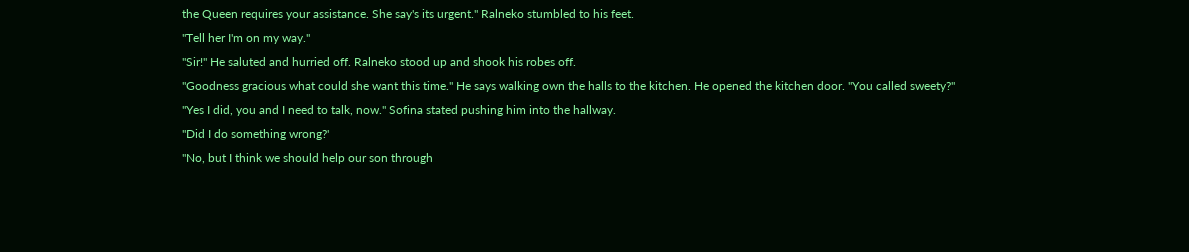the Queen requires your assistance. She say's its urgent." Ralneko stumbled to his feet.
"Tell her I'm on my way."
"Sir!" He saluted and hurried off. Ralneko stood up and shook his robes off.
"Goodness gracious what could she want this time." He says walking own the halls to the kitchen. He opened the kitchen door. "You called sweety?"
"Yes I did, you and I need to talk, now." Sofina stated pushing him into the hallway.
"Did I do something wrong?'
"No, but I think we should help our son through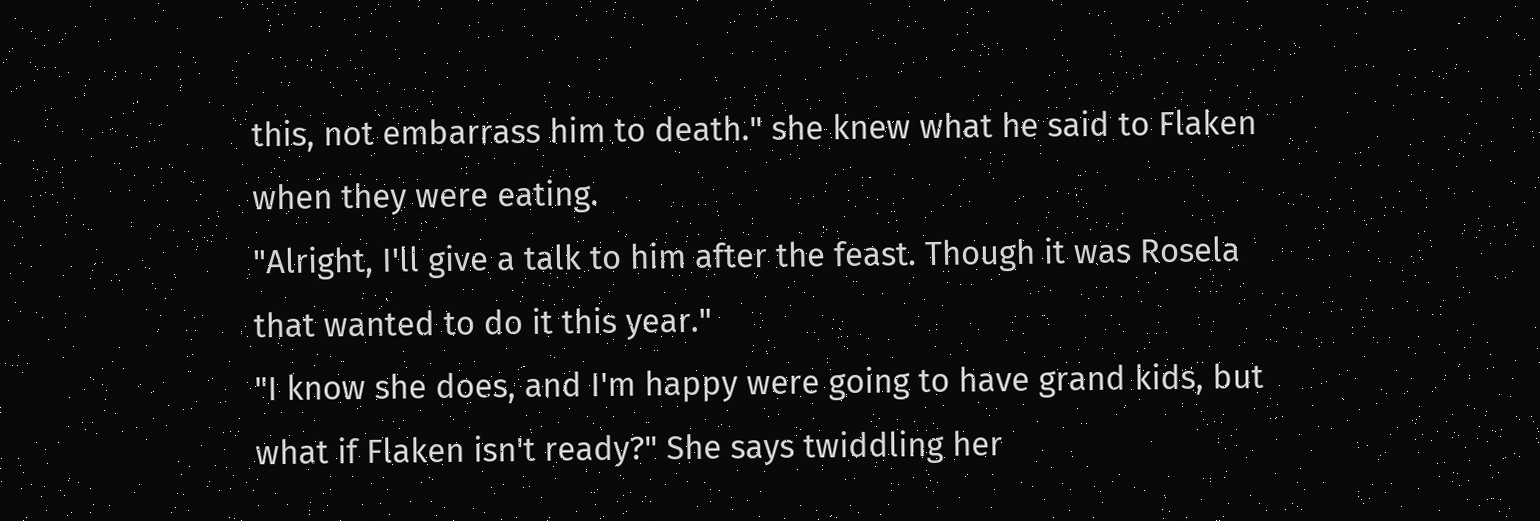this, not embarrass him to death." she knew what he said to Flaken when they were eating.
"Alright, I'll give a talk to him after the feast. Though it was Rosela that wanted to do it this year."
"I know she does, and I'm happy were going to have grand kids, but what if Flaken isn't ready?" She says twiddling her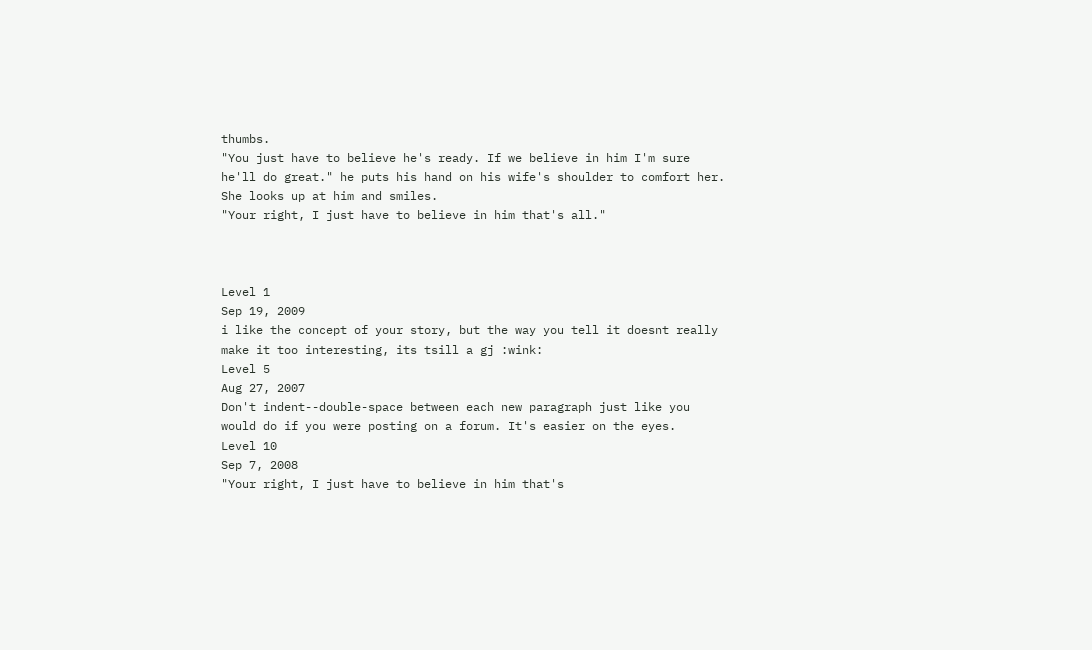thumbs.
"You just have to believe he's ready. If we believe in him I'm sure he'll do great." he puts his hand on his wife's shoulder to comfort her. She looks up at him and smiles.
"Your right, I just have to believe in him that's all."



Level 1
Sep 19, 2009
i like the concept of your story, but the way you tell it doesnt really make it too interesting, its tsill a gj :wink:
Level 5
Aug 27, 2007
Don't indent--double-space between each new paragraph just like you would do if you were posting on a forum. It's easier on the eyes.
Level 10
Sep 7, 2008
"Your right, I just have to believe in him that's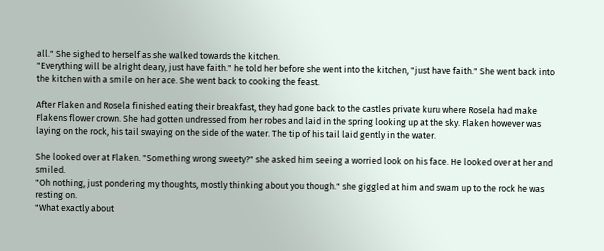all." She sighed to herself as she walked towards the kitchen.
"Everything will be alright deary, just have faith." he told her before she went into the kitchen, "just have faith." She went back into the kitchen with a smile on her ace. She went back to cooking the feast.

After Flaken and Rosela finished eating their breakfast, they had gone back to the castles private kuru where Rosela had make Flakens flower crown. She had gotten undressed from her robes and laid in the spring looking up at the sky. Flaken however was laying on the rock, his tail swaying on the side of the water. The tip of his tail laid gently in the water.

She looked over at Flaken. "Something wrong sweety?" she asked him seeing a worried look on his face. He looked over at her and smiled.
"Oh nothing, just pondering my thoughts, mostly thinking about you though." she giggled at him and swam up to the rock he was resting on.
"What exactly about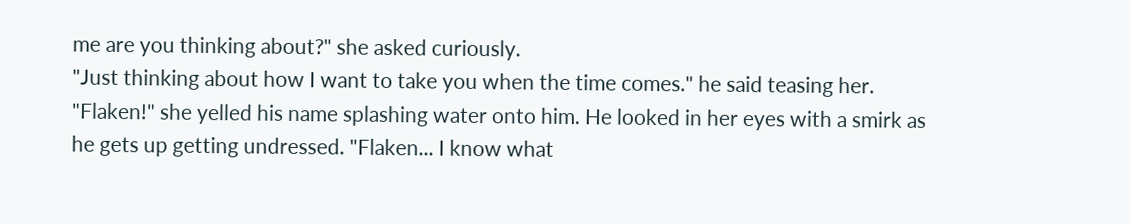me are you thinking about?" she asked curiously.
"Just thinking about how I want to take you when the time comes." he said teasing her.
"Flaken!" she yelled his name splashing water onto him. He looked in her eyes with a smirk as he gets up getting undressed. "Flaken... I know what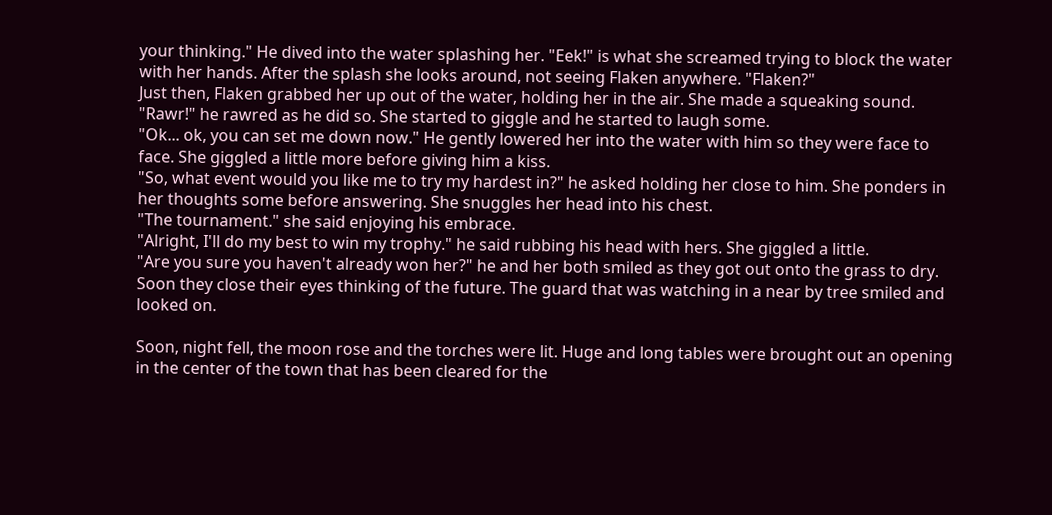your thinking." He dived into the water splashing her. "Eek!" is what she screamed trying to block the water with her hands. After the splash she looks around, not seeing Flaken anywhere. "Flaken?"
Just then, Flaken grabbed her up out of the water, holding her in the air. She made a squeaking sound. "Rawr!" he rawred as he did so. She started to giggle and he started to laugh some.
"Ok... ok, you can set me down now." He gently lowered her into the water with him so they were face to face. She giggled a little more before giving him a kiss.
"So, what event would you like me to try my hardest in?" he asked holding her close to him. She ponders in her thoughts some before answering. She snuggles her head into his chest.
"The tournament." she said enjoying his embrace.
"Alright, I'll do my best to win my trophy." he said rubbing his head with hers. She giggled a little.
"Are you sure you haven't already won her?" he and her both smiled as they got out onto the grass to dry. Soon they close their eyes thinking of the future. The guard that was watching in a near by tree smiled and looked on.

Soon, night fell, the moon rose and the torches were lit. Huge and long tables were brought out an opening in the center of the town that has been cleared for the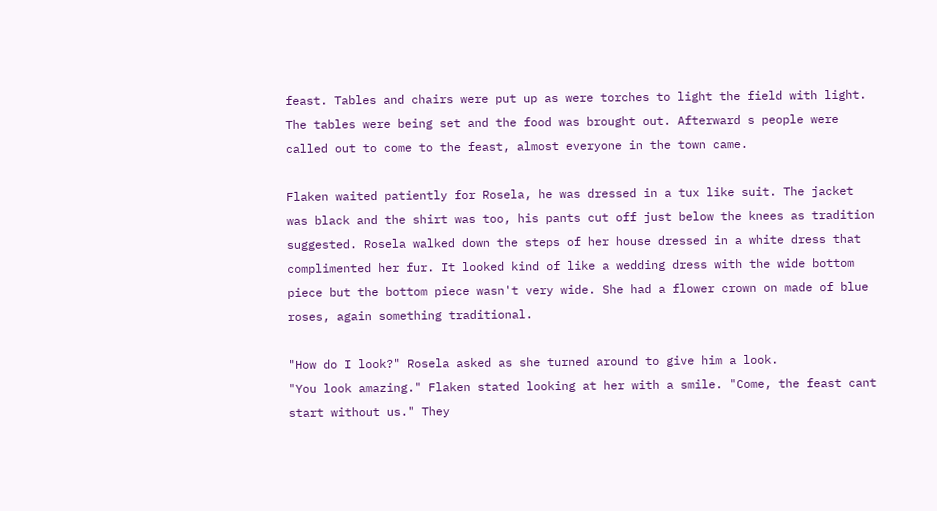feast. Tables and chairs were put up as were torches to light the field with light. The tables were being set and the food was brought out. Afterward s people were called out to come to the feast, almost everyone in the town came.

Flaken waited patiently for Rosela, he was dressed in a tux like suit. The jacket was black and the shirt was too, his pants cut off just below the knees as tradition suggested. Rosela walked down the steps of her house dressed in a white dress that complimented her fur. It looked kind of like a wedding dress with the wide bottom piece but the bottom piece wasn't very wide. She had a flower crown on made of blue roses, again something traditional.

"How do I look?" Rosela asked as she turned around to give him a look.
"You look amazing." Flaken stated looking at her with a smile. "Come, the feast cant start without us." They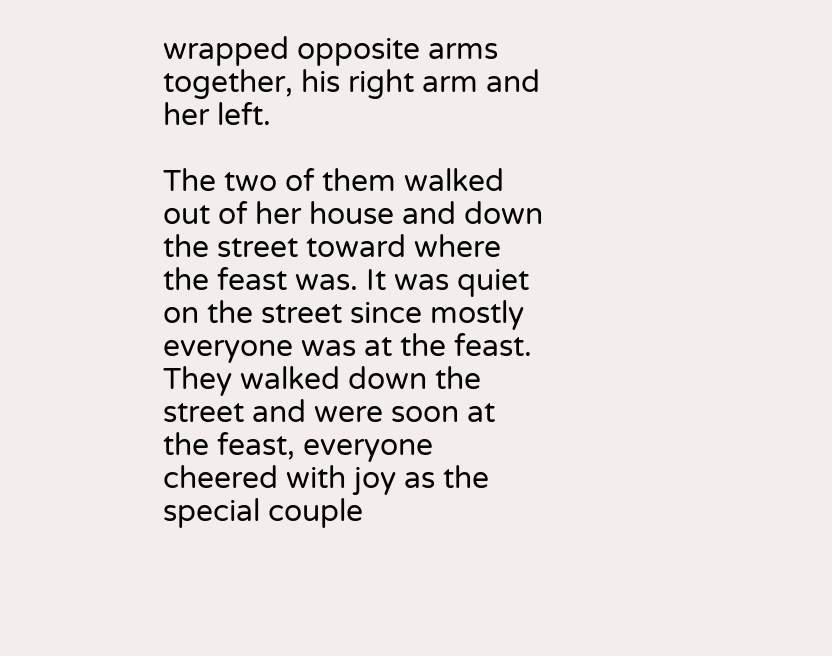wrapped opposite arms together, his right arm and her left.

The two of them walked out of her house and down the street toward where the feast was. It was quiet on the street since mostly everyone was at the feast. They walked down the street and were soon at the feast, everyone cheered with joy as the special couple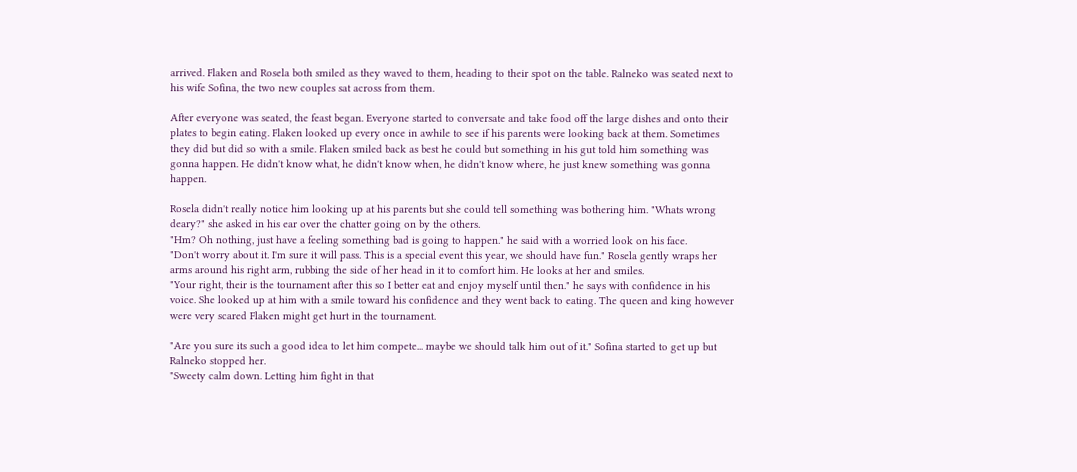arrived. Flaken and Rosela both smiled as they waved to them, heading to their spot on the table. Ralneko was seated next to his wife Sofina, the two new couples sat across from them.

After everyone was seated, the feast began. Everyone started to conversate and take food off the large dishes and onto their plates to begin eating. Flaken looked up every once in awhile to see if his parents were looking back at them. Sometimes they did but did so with a smile. Flaken smiled back as best he could but something in his gut told him something was gonna happen. He didn't know what, he didn't know when, he didn't know where, he just knew something was gonna happen.

Rosela didn't really notice him looking up at his parents but she could tell something was bothering him. "Whats wrong deary?" she asked in his ear over the chatter going on by the others.
"Hm? Oh nothing, just have a feeling something bad is going to happen." he said with a worried look on his face.
"Don't worry about it. I'm sure it will pass. This is a special event this year, we should have fun." Rosela gently wraps her arms around his right arm, rubbing the side of her head in it to comfort him. He looks at her and smiles.
"Your right, their is the tournament after this so I better eat and enjoy myself until then." he says with confidence in his voice. She looked up at him with a smile toward his confidence and they went back to eating. The queen and king however were very scared Flaken might get hurt in the tournament.

"Are you sure its such a good idea to let him compete... maybe we should talk him out of it." Sofina started to get up but Ralneko stopped her.
"Sweety calm down. Letting him fight in that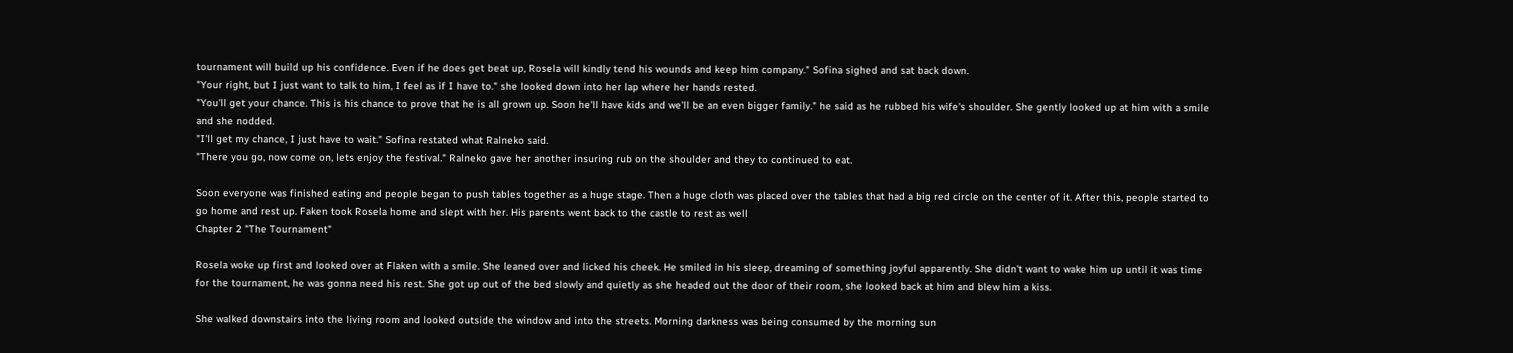tournament will build up his confidence. Even if he does get beat up, Rosela will kindly tend his wounds and keep him company." Sofina sighed and sat back down.
"Your right, but I just want to talk to him, I feel as if I have to." she looked down into her lap where her hands rested.
"You'll get your chance. This is his chance to prove that he is all grown up. Soon he'll have kids and we'll be an even bigger family." he said as he rubbed his wife's shoulder. She gently looked up at him with a smile and she nodded.
"I'll get my chance, I just have to wait." Sofina restated what Ralneko said.
"There you go, now come on, lets enjoy the festival." Ralneko gave her another insuring rub on the shoulder and they to continued to eat.

Soon everyone was finished eating and people began to push tables together as a huge stage. Then a huge cloth was placed over the tables that had a big red circle on the center of it. After this, people started to go home and rest up. Faken took Rosela home and slept with her. His parents went back to the castle to rest as well
Chapter 2 "The Tournament"

Rosela woke up first and looked over at Flaken with a smile. She leaned over and licked his cheek. He smiled in his sleep, dreaming of something joyful apparently. She didn't want to wake him up until it was time for the tournament, he was gonna need his rest. She got up out of the bed slowly and quietly as she headed out the door of their room, she looked back at him and blew him a kiss.

She walked downstairs into the living room and looked outside the window and into the streets. Morning darkness was being consumed by the morning sun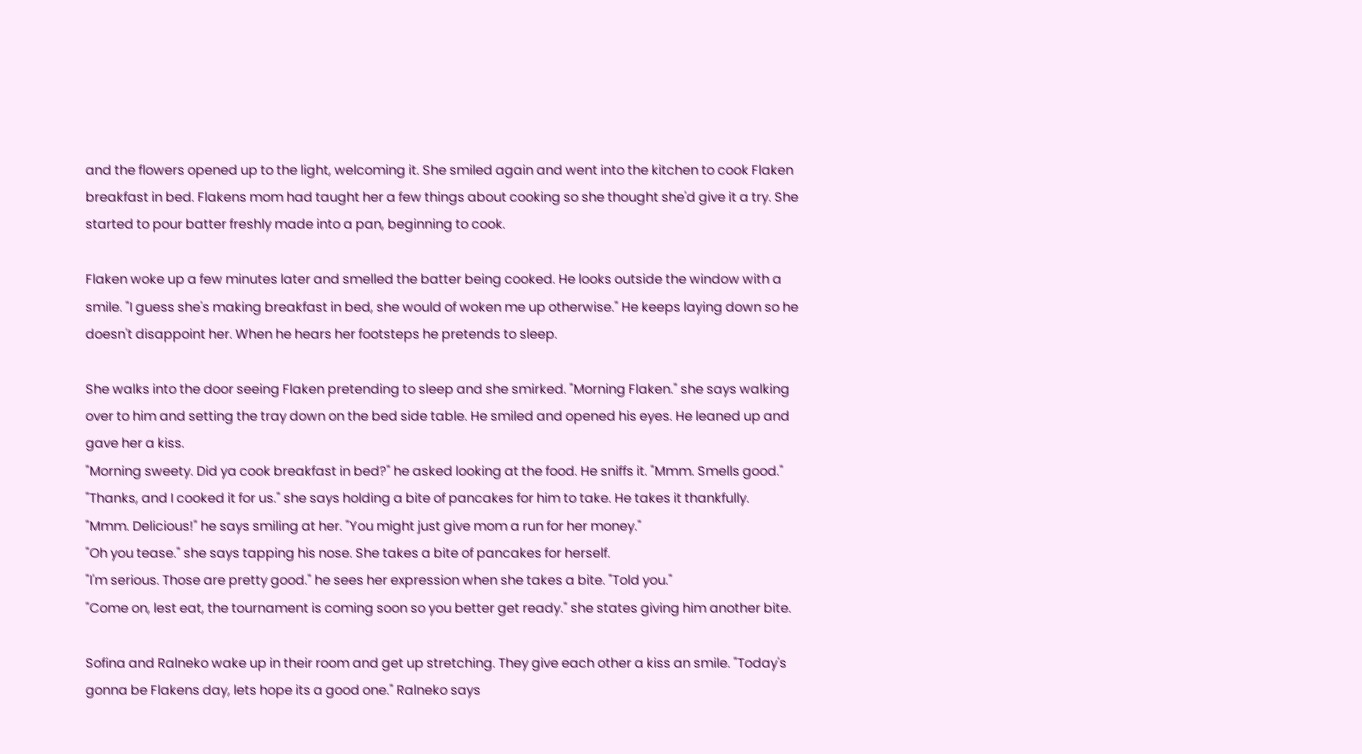and the flowers opened up to the light, welcoming it. She smiled again and went into the kitchen to cook Flaken breakfast in bed. Flakens mom had taught her a few things about cooking so she thought she'd give it a try. She started to pour batter freshly made into a pan, beginning to cook.

Flaken woke up a few minutes later and smelled the batter being cooked. He looks outside the window with a smile. "I guess she's making breakfast in bed, she would of woken me up otherwise." He keeps laying down so he doesn't disappoint her. When he hears her footsteps he pretends to sleep.

She walks into the door seeing Flaken pretending to sleep and she smirked. "Morning Flaken." she says walking over to him and setting the tray down on the bed side table. He smiled and opened his eyes. He leaned up and gave her a kiss.
"Morning sweety. Did ya cook breakfast in bed?" he asked looking at the food. He sniffs it. "Mmm. Smells good."
"Thanks, and I cooked it for us." she says holding a bite of pancakes for him to take. He takes it thankfully.
"Mmm. Delicious!" he says smiling at her. "You might just give mom a run for her money."
"Oh you tease." she says tapping his nose. She takes a bite of pancakes for herself.
"I'm serious. Those are pretty good." he sees her expression when she takes a bite. "Told you."
"Come on, lest eat, the tournament is coming soon so you better get ready." she states giving him another bite.

Sofina and Ralneko wake up in their room and get up stretching. They give each other a kiss an smile. "Today's gonna be Flakens day, lets hope its a good one." Ralneko says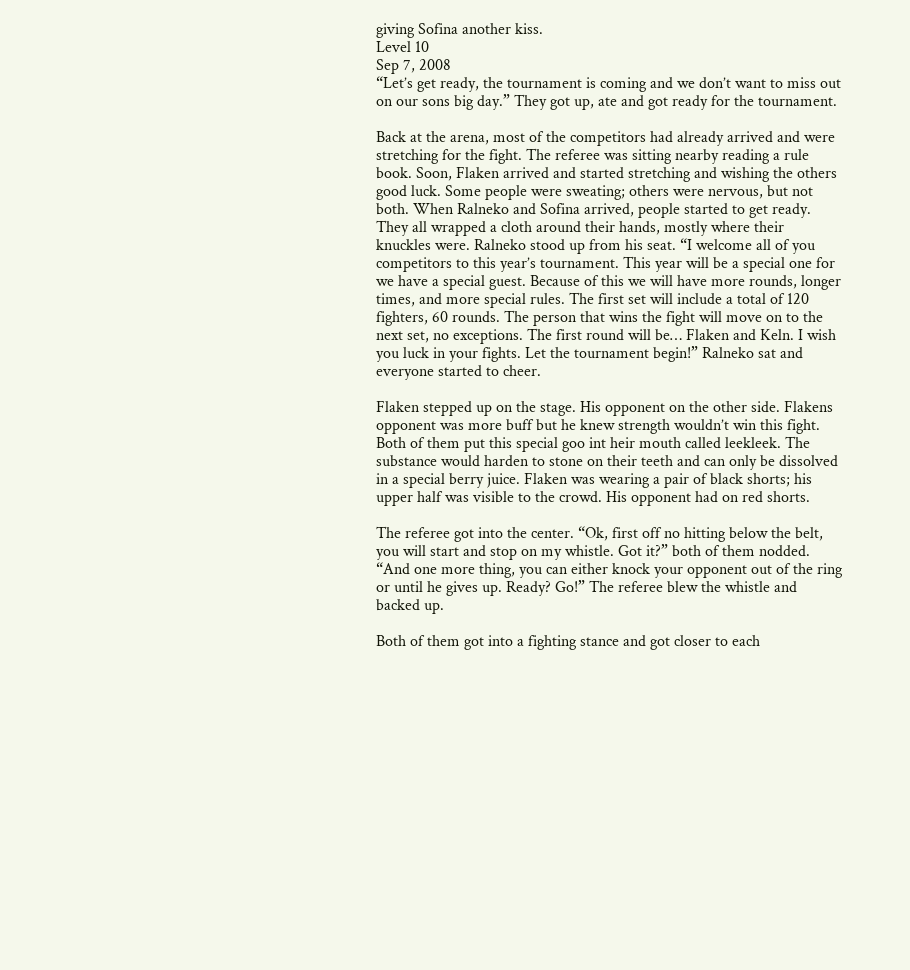giving Sofina another kiss.
Level 10
Sep 7, 2008
“Let’s get ready, the tournament is coming and we don’t want to miss out on our sons big day.” They got up, ate and got ready for the tournament.

Back at the arena, most of the competitors had already arrived and were stretching for the fight. The referee was sitting nearby reading a rule book. Soon, Flaken arrived and started stretching and wishing the others good luck. Some people were sweating; others were nervous, but not both. When Ralneko and Sofina arrived, people started to get ready. They all wrapped a cloth around their hands, mostly where their knuckles were. Ralneko stood up from his seat. “I welcome all of you competitors to this year’s tournament. This year will be a special one for we have a special guest. Because of this we will have more rounds, longer times, and more special rules. The first set will include a total of 120 fighters, 60 rounds. The person that wins the fight will move on to the next set, no exceptions. The first round will be… Flaken and Keln. I wish you luck in your fights. Let the tournament begin!” Ralneko sat and everyone started to cheer.

Flaken stepped up on the stage. His opponent on the other side. Flakens opponent was more buff but he knew strength wouldn’t win this fight. Both of them put this special goo int heir mouth called leekleek. The substance would harden to stone on their teeth and can only be dissolved in a special berry juice. Flaken was wearing a pair of black shorts; his upper half was visible to the crowd. His opponent had on red shorts.

The referee got into the center. “Ok, first off no hitting below the belt, you will start and stop on my whistle. Got it?” both of them nodded. “And one more thing, you can either knock your opponent out of the ring or until he gives up. Ready? Go!” The referee blew the whistle and backed up.

Both of them got into a fighting stance and got closer to each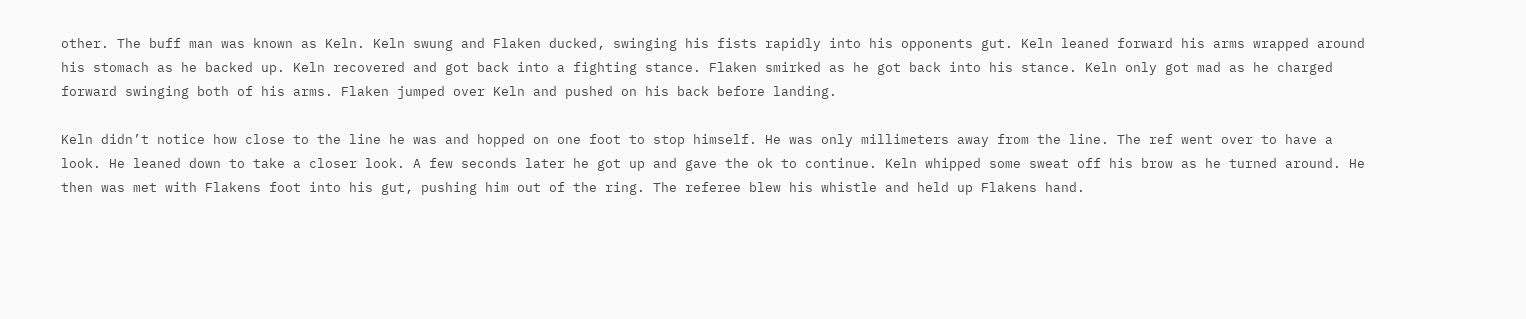other. The buff man was known as Keln. Keln swung and Flaken ducked, swinging his fists rapidly into his opponents gut. Keln leaned forward his arms wrapped around his stomach as he backed up. Keln recovered and got back into a fighting stance. Flaken smirked as he got back into his stance. Keln only got mad as he charged forward swinging both of his arms. Flaken jumped over Keln and pushed on his back before landing.

Keln didn’t notice how close to the line he was and hopped on one foot to stop himself. He was only millimeters away from the line. The ref went over to have a look. He leaned down to take a closer look. A few seconds later he got up and gave the ok to continue. Keln whipped some sweat off his brow as he turned around. He then was met with Flakens foot into his gut, pushing him out of the ring. The referee blew his whistle and held up Flakens hand.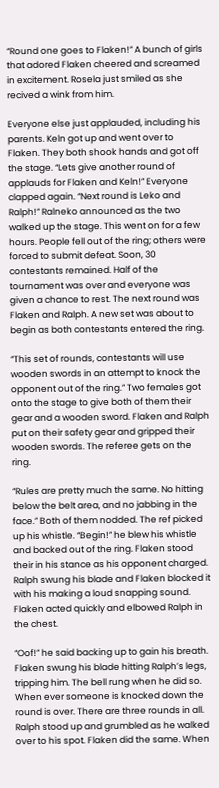“Round one goes to Flaken!” A bunch of girls that adored Flaken cheered and screamed in excitement. Rosela just smiled as she recived a wink from him.

Everyone else just applauded, including his parents. Keln got up and went over to Flaken. They both shook hands and got off the stage. “Lets give another round of applauds for Flaken and Keln!” Everyone clapped again. “Next round is Leko and Ralph!” Ralneko announced as the two walked up the stage. This went on for a few hours. People fell out of the ring; others were forced to submit defeat. Soon, 30 contestants remained. Half of the tournament was over and everyone was given a chance to rest. The next round was Flaken and Ralph. A new set was about to begin as both contestants entered the ring.

“This set of rounds, contestants will use wooden swords in an attempt to knock the opponent out of the ring.” Two females got onto the stage to give both of them their gear and a wooden sword. Flaken and Ralph put on their safety gear and gripped their wooden swords. The referee gets on the ring.

“Rules are pretty much the same. No hitting below the belt area, and no jabbing in the face.” Both of them nodded. The ref picked up his whistle. “Begin!” he blew his whistle and backed out of the ring. Flaken stood their in his stance as his opponent charged. Ralph swung his blade and Flaken blocked it with his making a loud snapping sound. Flaken acted quickly and elbowed Ralph in the chest.

“Oof!” he said backing up to gain his breath. Flaken swung his blade hitting Ralph’s legs, tripping him. The bell rung when he did so. When ever someone is knocked down the round is over. There are three rounds in all. Ralph stood up and grumbled as he walked over to his spot. Flaken did the same. When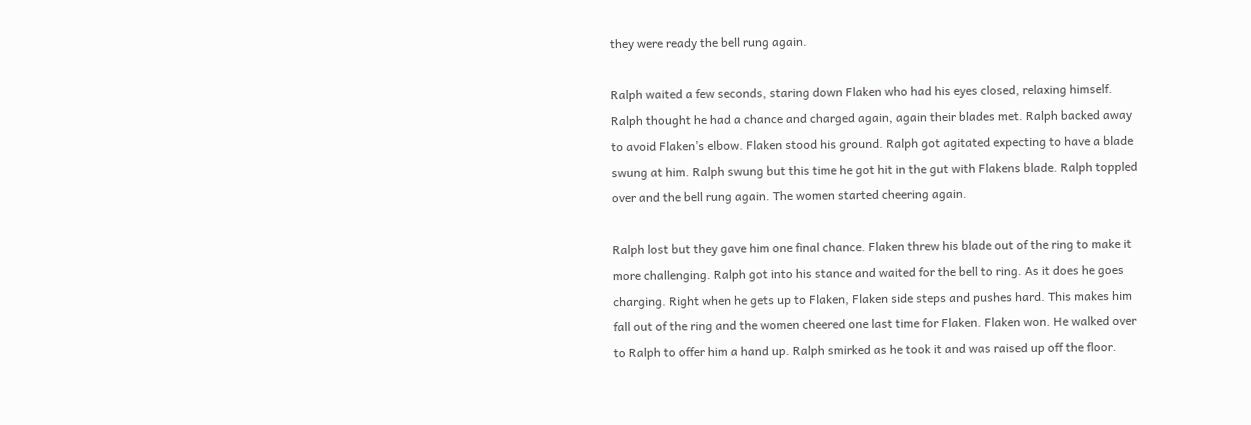they were ready the bell rung again.

Ralph waited a few seconds, staring down Flaken who had his eyes closed, relaxing himself. Ralph thought he had a chance and charged again, again their blades met. Ralph backed away to avoid Flaken’s elbow. Flaken stood his ground. Ralph got agitated expecting to have a blade swung at him. Ralph swung but this time he got hit in the gut with Flakens blade. Ralph toppled over and the bell rung again. The women started cheering again.

Ralph lost but they gave him one final chance. Flaken threw his blade out of the ring to make it more challenging. Ralph got into his stance and waited for the bell to ring. As it does he goes charging. Right when he gets up to Flaken, Flaken side steps and pushes hard. This makes him fall out of the ring and the women cheered one last time for Flaken. Flaken won. He walked over to Ralph to offer him a hand up. Ralph smirked as he took it and was raised up off the floor.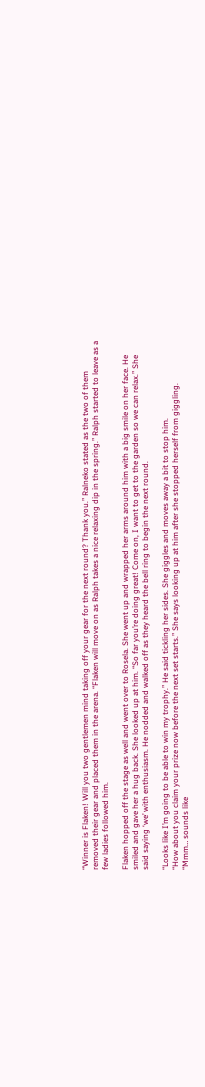“Winner is Flaken! Will you two gentlemen mind taking off your gear for the next round? Thank you.” Ralneko stated as the two of them removed their gear and placed them in the arena. “Flaken will move on as Ralph takes a nice relaxing dip in the spring.” Ralph started to leave as a few ladies followed him.

Flaken hopped off the stage as well and went over to Rosela. She went up and wrapped her arms around him with a big smile on her face. He smiled and gave her a hug back. She looked up at him. “So far you’re doing great! Come on, I want to get to the garden so we can relax.” She said saying ‘we’ with enthusiasm. He nodded and walked off as they heard the bell ring to begin the next round.

“Looks like I’m going to be able to win my trophy.” He said tickling her sides. She giggles and moves away a bit to stop him.
“How about you claim your prize now before the next set starts.” She says looking up at him after she stopped herself from giggling.
“Mmm… sounds like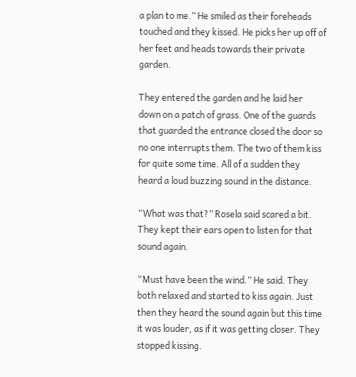a plan to me.” He smiled as their foreheads touched and they kissed. He picks her up off of her feet and heads towards their private garden.

They entered the garden and he laid her down on a patch of grass. One of the guards that guarded the entrance closed the door so no one interrupts them. The two of them kiss for quite some time. All of a sudden they heard a loud buzzing sound in the distance.

“What was that?” Rosela said scared a bit. They kept their ears open to listen for that sound again.

“Must have been the wind.” He said. They both relaxed and started to kiss again. Just then they heard the sound again but this time it was louder, as if it was getting closer. They stopped kissing.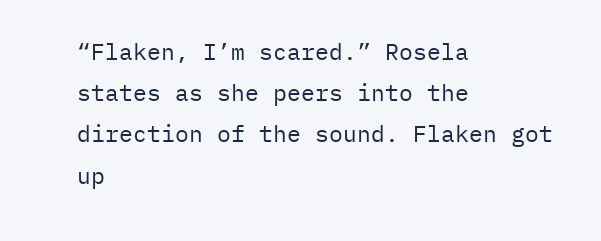“Flaken, I’m scared.” Rosela states as she peers into the direction of the sound. Flaken got up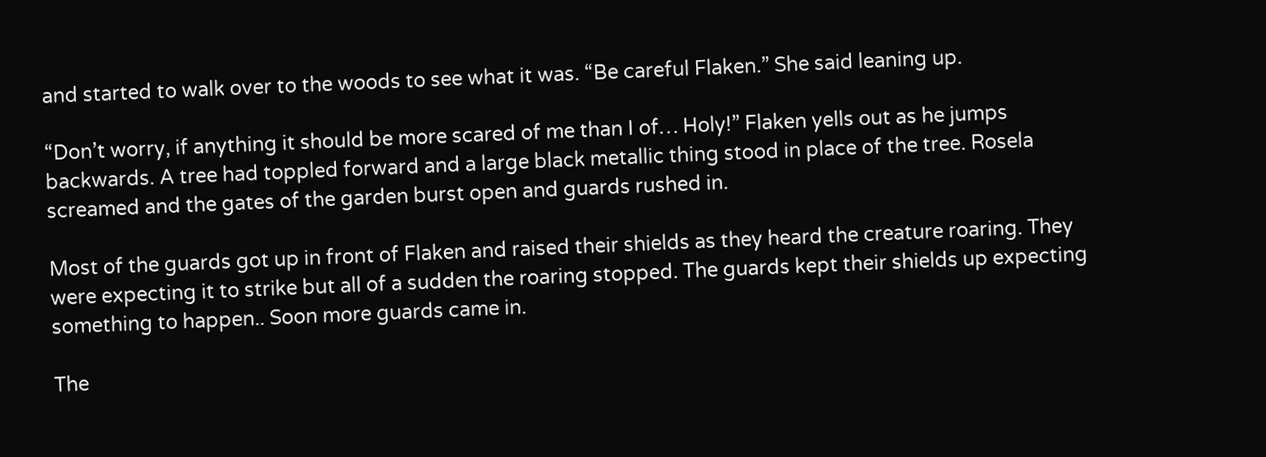and started to walk over to the woods to see what it was. “Be careful Flaken.” She said leaning up.

“Don’t worry, if anything it should be more scared of me than I of… Holy!” Flaken yells out as he jumps backwards. A tree had toppled forward and a large black metallic thing stood in place of the tree. Rosela screamed and the gates of the garden burst open and guards rushed in.

Most of the guards got up in front of Flaken and raised their shields as they heard the creature roaring. They were expecting it to strike but all of a sudden the roaring stopped. The guards kept their shields up expecting something to happen.. Soon more guards came in.

The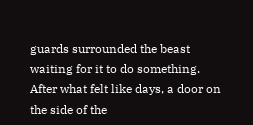guards surrounded the beast waiting for it to do something. After what felt like days, a door on the side of the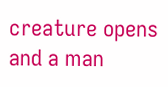creature opens and a man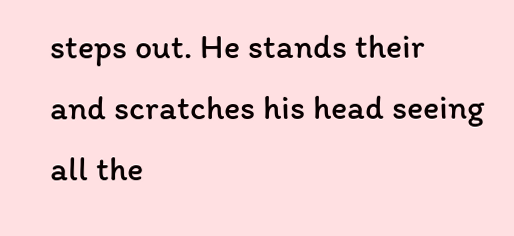steps out. He stands their and scratches his head seeing all the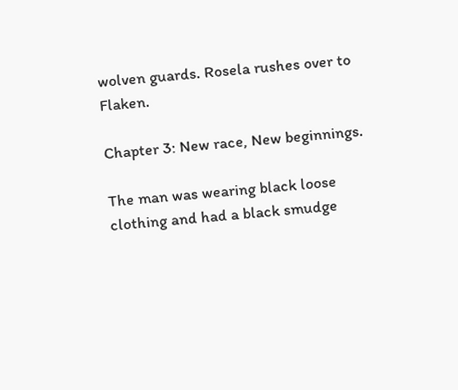wolven guards. Rosela rushes over to Flaken.

Chapter 3: New race, New beginnings.

The man was wearing black loose clothing and had a black smudge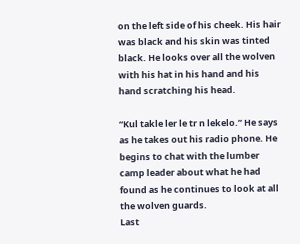on the left side of his cheek. His hair was black and his skin was tinted black. He looks over all the wolven with his hat in his hand and his hand scratching his head.

“Kul takle ler le tr n lekelo.” He says as he takes out his radio phone. He begins to chat with the lumber camp leader about what he had found as he continues to look at all the wolven guards.
Last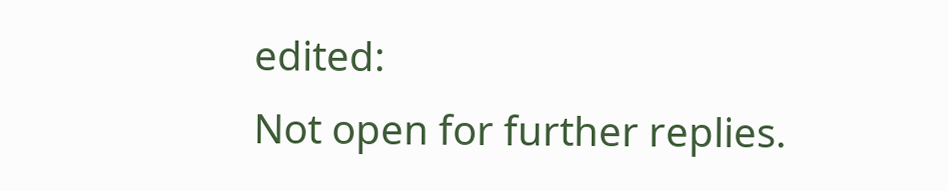edited:
Not open for further replies.